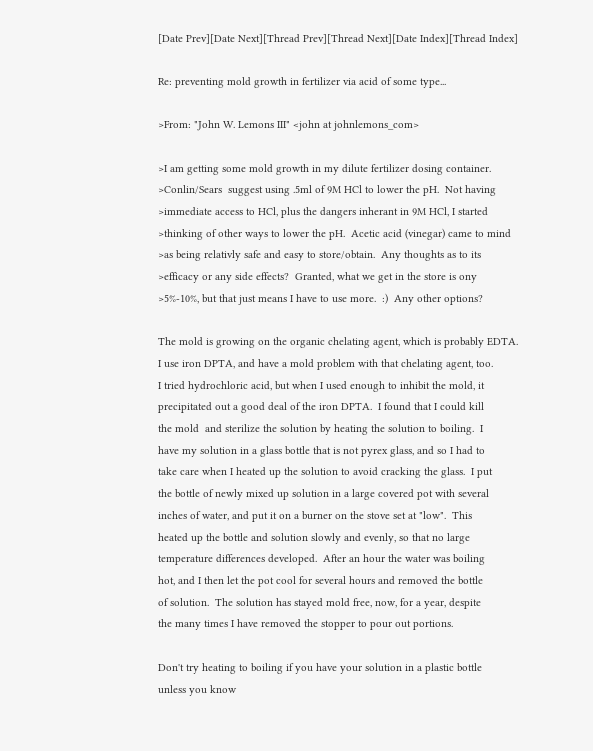[Date Prev][Date Next][Thread Prev][Thread Next][Date Index][Thread Index]

Re: preventing mold growth in fertilizer via acid of some type...

>From: "John W. Lemons III" <john at johnlemons_com>

>I am getting some mold growth in my dilute fertilizer dosing container.
>Conlin/Sears  suggest using .5ml of 9M HCl to lower the pH.  Not having
>immediate access to HCl, plus the dangers inherant in 9M HCl, I started
>thinking of other ways to lower the pH.  Acetic acid (vinegar) came to mind
>as being relativly safe and easy to store/obtain.  Any thoughts as to its
>efficacy or any side effects?  Granted, what we get in the store is ony
>5%-10%, but that just means I have to use more.  :)  Any other options?

The mold is growing on the organic chelating agent, which is probably EDTA.
I use iron DPTA, and have a mold problem with that chelating agent, too.
I tried hydrochloric acid, but when I used enough to inhibit the mold, it
precipitated out a good deal of the iron DPTA.  I found that I could kill
the mold  and sterilize the solution by heating the solution to boiling.  I
have my solution in a glass bottle that is not pyrex glass, and so I had to
take care when I heated up the solution to avoid cracking the glass.  I put
the bottle of newly mixed up solution in a large covered pot with several
inches of water, and put it on a burner on the stove set at "low".  This
heated up the bottle and solution slowly and evenly, so that no large
temperature differences developed.  After an hour the water was boiling
hot, and I then let the pot cool for several hours and removed the bottle
of solution.  The solution has stayed mold free, now, for a year, despite
the many times I have removed the stopper to pour out portions.

Don't try heating to boiling if you have your solution in a plastic bottle
unless you know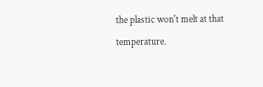the plastic won't melt at that temperature.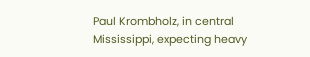Paul Krombholz, in central Mississippi, expecting heavy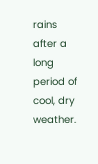rains after a long
period of cool, dry weather.